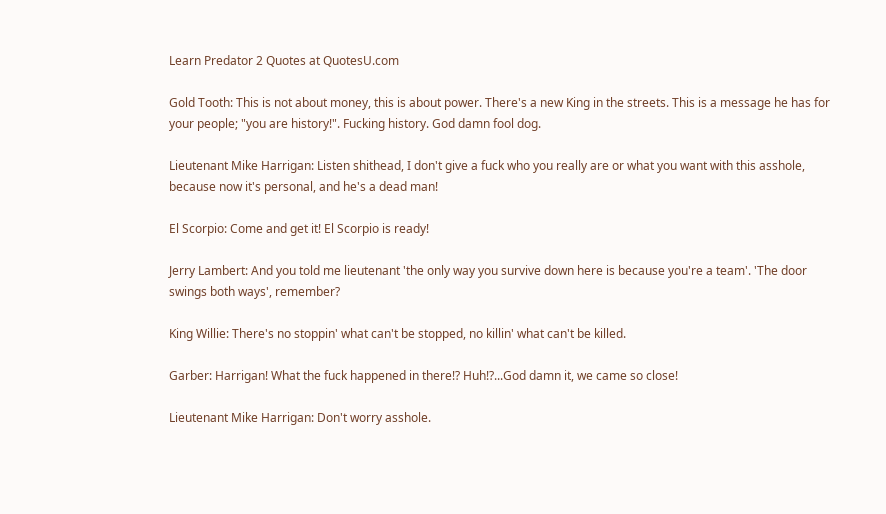Learn Predator 2 Quotes at QuotesU.com

Gold Tooth: This is not about money, this is about power. There's a new King in the streets. This is a message he has for your people; "you are history!". Fucking history. God damn fool dog.

Lieutenant Mike Harrigan: Listen shithead, I don't give a fuck who you really are or what you want with this asshole, because now it's personal, and he's a dead man!

El Scorpio: Come and get it! El Scorpio is ready!

Jerry Lambert: And you told me lieutenant 'the only way you survive down here is because you're a team'. 'The door swings both ways', remember?

King Willie: There's no stoppin' what can't be stopped, no killin' what can't be killed.

Garber: Harrigan! What the fuck happened in there!? Huh!?...God damn it, we came so close!

Lieutenant Mike Harrigan: Don't worry asshole.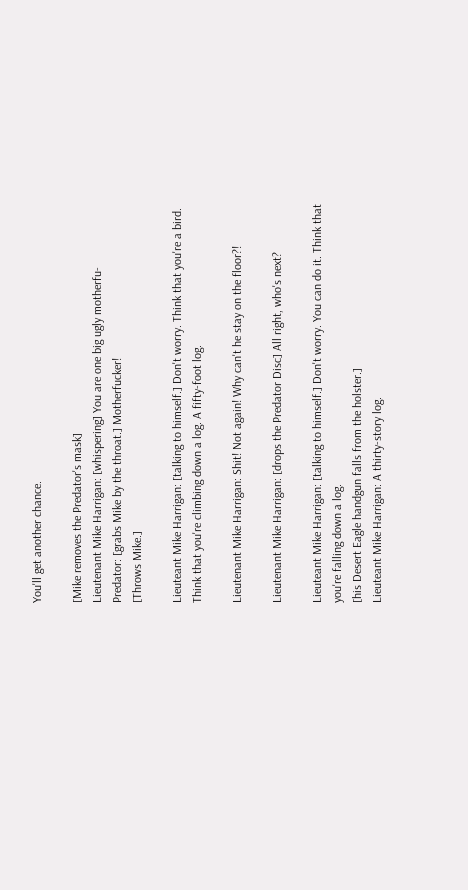You'll get another chance.

[Mike removes the Predator's mask]
Lieutenant Mike Harrigan: [whispering] You are one big ugly motherfu-
Predator: [grabs Mike by the throat.] Motherfucker!
[Throws Mike.]

Lieuteant Mike Harrigan: [talking to himself.] Don't worry. Think that you're a bird. Think that you're climbing down a log. A fifty-foot log.

Lieutenant Mike Harrigan: Shit! Not again! Why can't he stay on the floor?!

Lieutenant Mike Harrigan: [drops the Predator Disc] All right, who's next?

Lieuteant Mike Harrigan: [talking to himself.] Don't worry. You can do it. Think that you're falling down a log.
[his Desert Eagle handgun falls from the holster.]
Lieuteant Mike Harrigan: A thirty-story log.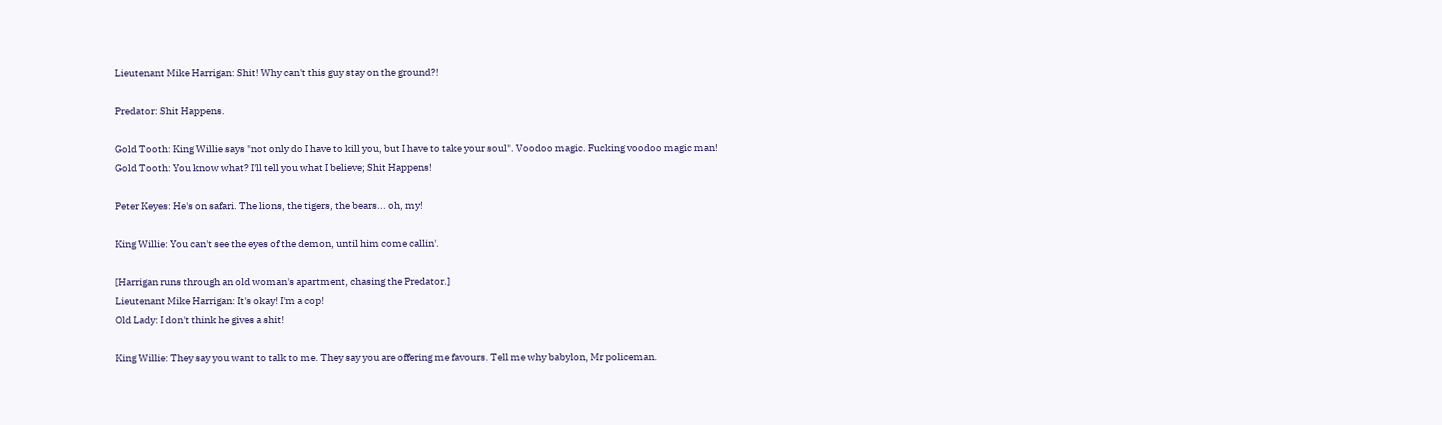Lieutenant Mike Harrigan: Shit! Why can't this guy stay on the ground?!

Predator: Shit Happens.

Gold Tooth: King Willie says "not only do I have to kill you, but I have to take your soul". Voodoo magic. Fucking voodoo magic man!
Gold Tooth: You know what? I'll tell you what I believe; Shit Happens!

Peter Keyes: He's on safari. The lions, the tigers, the bears... oh, my!

King Willie: You can't see the eyes of the demon, until him come callin'.

[Harrigan runs through an old woman's apartment, chasing the Predator.]
Lieutenant Mike Harrigan: It's okay! I'm a cop!
Old Lady: I don't think he gives a shit!

King Willie: They say you want to talk to me. They say you are offering me favours. Tell me why babylon, Mr policeman.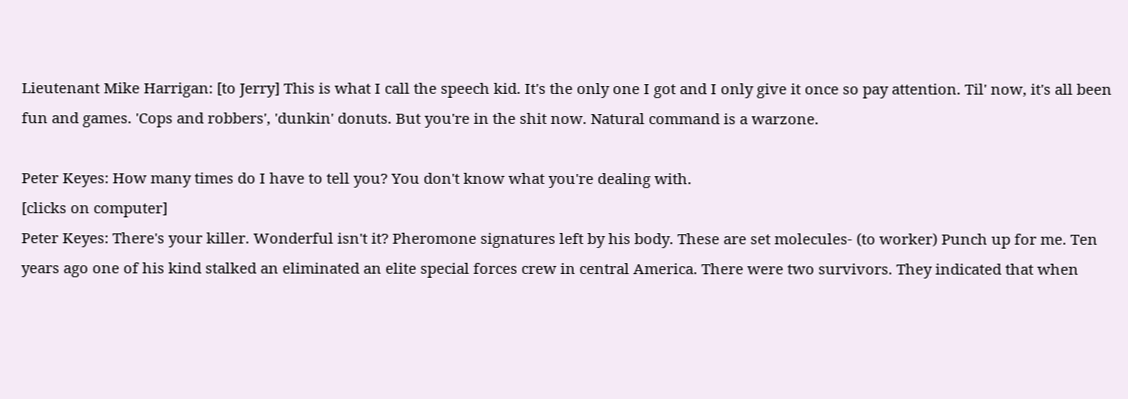Lieutenant Mike Harrigan: [to Jerry] This is what I call the speech kid. It's the only one I got and I only give it once so pay attention. Til' now, it's all been fun and games. 'Cops and robbers', 'dunkin' donuts. But you're in the shit now. Natural command is a warzone.

Peter Keyes: How many times do I have to tell you? You don't know what you're dealing with.
[clicks on computer]
Peter Keyes: There's your killer. Wonderful isn't it? Pheromone signatures left by his body. These are set molecules- (to worker) Punch up for me. Ten years ago one of his kind stalked an eliminated an elite special forces crew in central America. There were two survivors. They indicated that when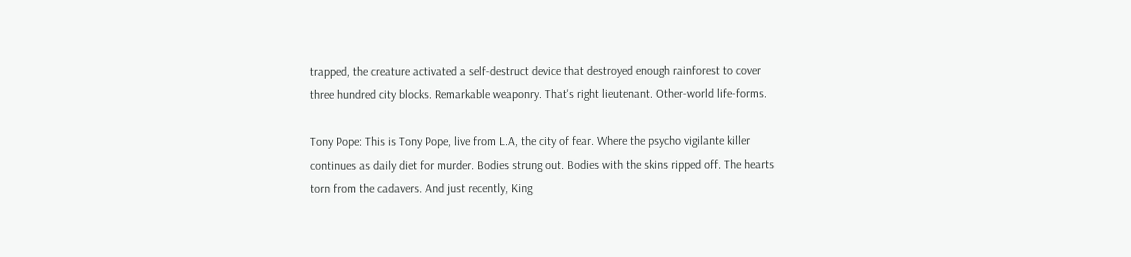trapped, the creature activated a self-destruct device that destroyed enough rainforest to cover three hundred city blocks. Remarkable weaponry. That's right lieutenant. Other-world life-forms.

Tony Pope: This is Tony Pope, live from L.A, the city of fear. Where the psycho vigilante killer continues as daily diet for murder. Bodies strung out. Bodies with the skins ripped off. The hearts torn from the cadavers. And just recently, King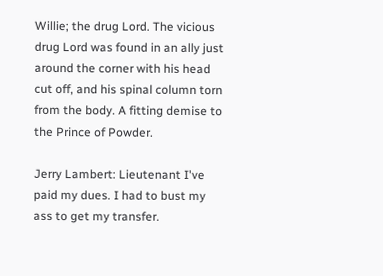Willie; the drug Lord. The vicious drug Lord was found in an ally just around the corner with his head cut off, and his spinal column torn from the body. A fitting demise to the Prince of Powder.

Jerry Lambert: Lieutenant I've paid my dues. I had to bust my ass to get my transfer.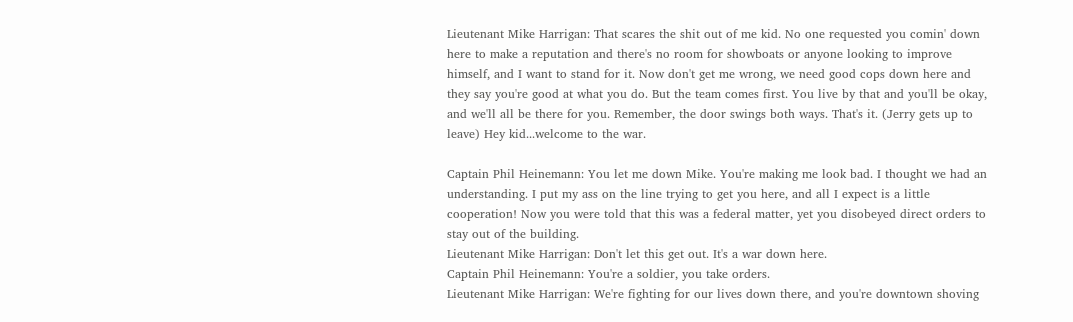Lieutenant Mike Harrigan: That scares the shit out of me kid. No one requested you comin' down here to make a reputation and there's no room for showboats or anyone looking to improve himself, and I want to stand for it. Now don't get me wrong, we need good cops down here and they say you're good at what you do. But the team comes first. You live by that and you'll be okay, and we'll all be there for you. Remember, the door swings both ways. That's it. (Jerry gets up to leave) Hey kid...welcome to the war.

Captain Phil Heinemann: You let me down Mike. You're making me look bad. I thought we had an understanding. I put my ass on the line trying to get you here, and all I expect is a little cooperation! Now you were told that this was a federal matter, yet you disobeyed direct orders to stay out of the building.
Lieutenant Mike Harrigan: Don't let this get out. It's a war down here.
Captain Phil Heinemann: You're a soldier, you take orders.
Lieutenant Mike Harrigan: We're fighting for our lives down there, and you're downtown shoving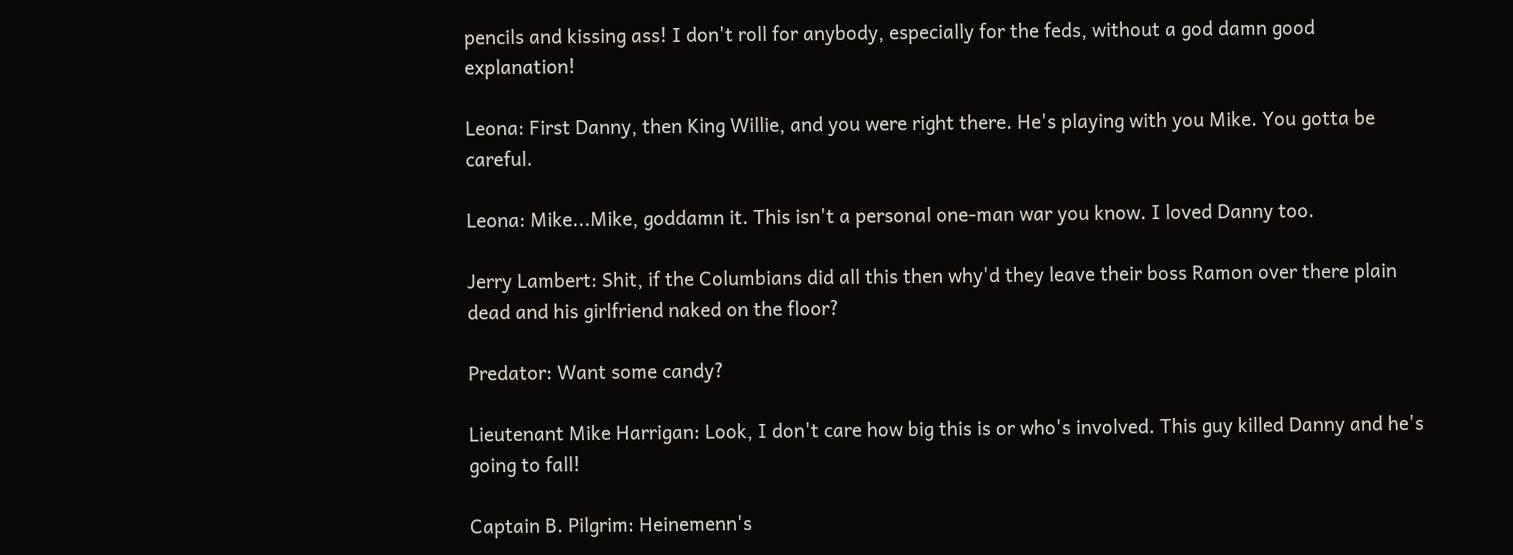pencils and kissing ass! I don't roll for anybody, especially for the feds, without a god damn good explanation!

Leona: First Danny, then King Willie, and you were right there. He's playing with you Mike. You gotta be careful.

Leona: Mike...Mike, goddamn it. This isn't a personal one-man war you know. I loved Danny too.

Jerry Lambert: Shit, if the Columbians did all this then why'd they leave their boss Ramon over there plain dead and his girlfriend naked on the floor?

Predator: Want some candy?

Lieutenant Mike Harrigan: Look, I don't care how big this is or who's involved. This guy killed Danny and he's going to fall!

Captain B. Pilgrim: Heinemenn's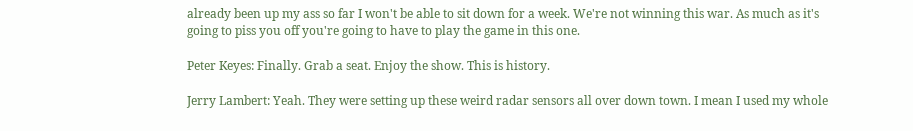already been up my ass so far I won't be able to sit down for a week. We're not winning this war. As much as it's going to piss you off you're going to have to play the game in this one.

Peter Keyes: Finally. Grab a seat. Enjoy the show. This is history.

Jerry Lambert: Yeah. They were setting up these weird radar sensors all over down town. I mean I used my whole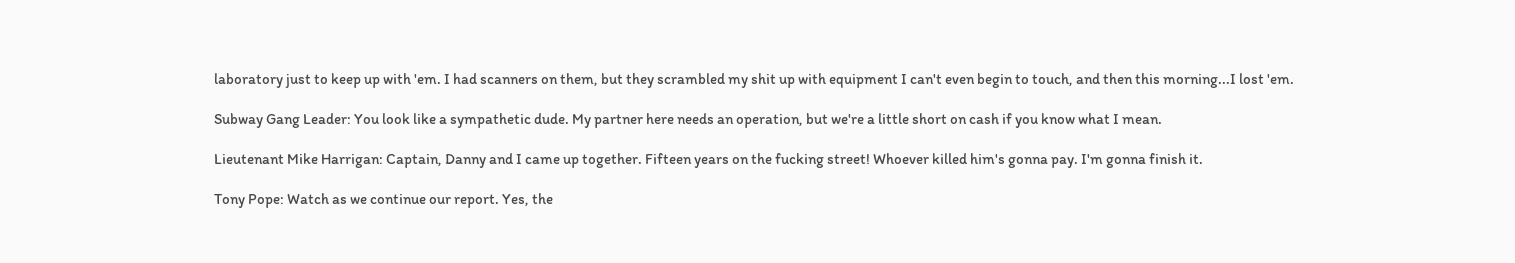laboratory just to keep up with 'em. I had scanners on them, but they scrambled my shit up with equipment I can't even begin to touch, and then this morning...I lost 'em.

Subway Gang Leader: You look like a sympathetic dude. My partner here needs an operation, but we're a little short on cash if you know what I mean.

Lieutenant Mike Harrigan: Captain, Danny and I came up together. Fifteen years on the fucking street! Whoever killed him's gonna pay. I'm gonna finish it.

Tony Pope: Watch as we continue our report. Yes, the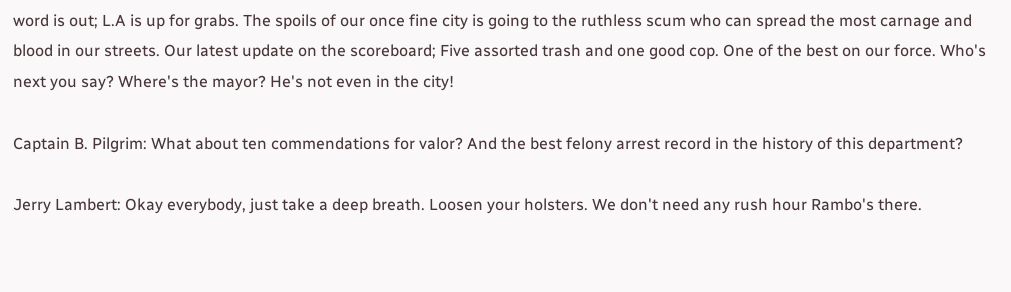word is out; L.A is up for grabs. The spoils of our once fine city is going to the ruthless scum who can spread the most carnage and blood in our streets. Our latest update on the scoreboard; Five assorted trash and one good cop. One of the best on our force. Who's next you say? Where's the mayor? He's not even in the city!

Captain B. Pilgrim: What about ten commendations for valor? And the best felony arrest record in the history of this department?

Jerry Lambert: Okay everybody, just take a deep breath. Loosen your holsters. We don't need any rush hour Rambo's there.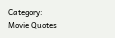Category: Movie Quotes